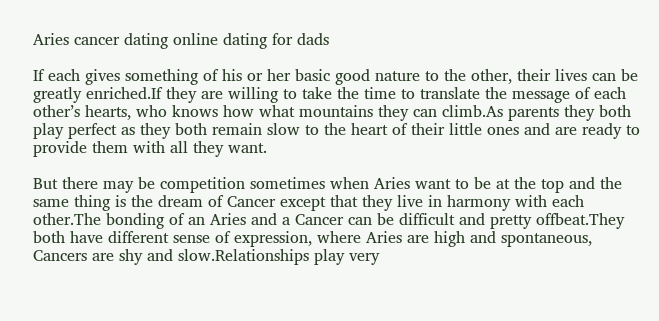Aries cancer dating online dating for dads

If each gives something of his or her basic good nature to the other, their lives can be greatly enriched.If they are willing to take the time to translate the message of each other’s hearts, who knows how what mountains they can climb.As parents they both play perfect as they both remain slow to the heart of their little ones and are ready to provide them with all they want.

But there may be competition sometimes when Aries want to be at the top and the same thing is the dream of Cancer except that they live in harmony with each other.The bonding of an Aries and a Cancer can be difficult and pretty offbeat.They both have different sense of expression, where Aries are high and spontaneous, Cancers are shy and slow.Relationships play very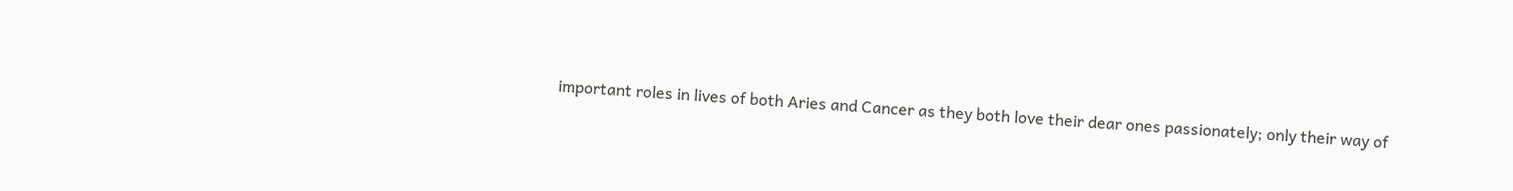important roles in lives of both Aries and Cancer as they both love their dear ones passionately; only their way of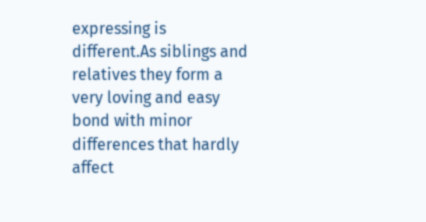expressing is different.As siblings and relatives they form a very loving and easy bond with minor differences that hardly affect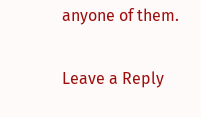anyone of them.

Leave a Reply